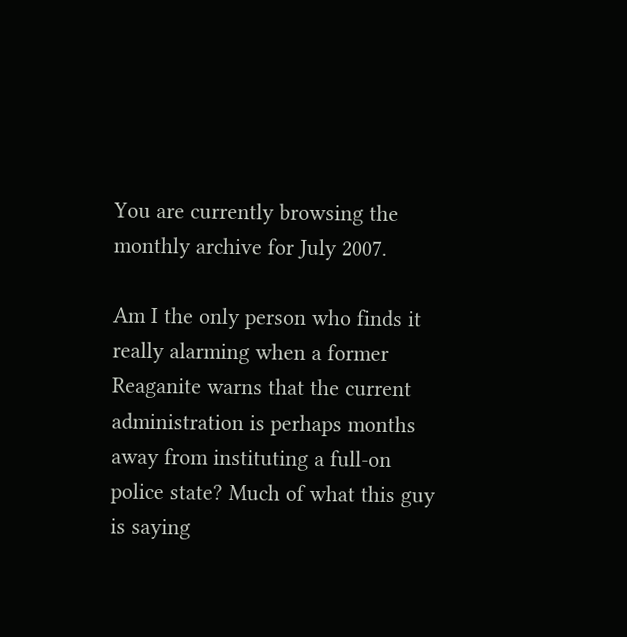You are currently browsing the monthly archive for July 2007.

Am I the only person who finds it really alarming when a former Reaganite warns that the current administration is perhaps months away from instituting a full-on police state? Much of what this guy is saying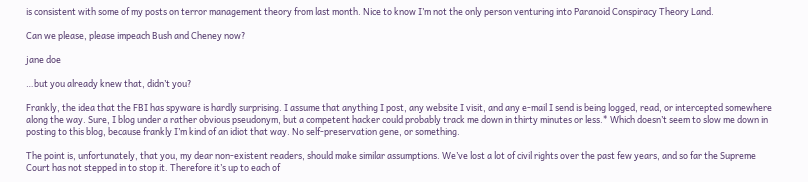is consistent with some of my posts on terror management theory from last month. Nice to know I’m not the only person venturing into Paranoid Conspiracy Theory Land.

Can we please, please impeach Bush and Cheney now?

jane doe

…but you already knew that, didn’t you?

Frankly, the idea that the FBI has spyware is hardly surprising. I assume that anything I post, any website I visit, and any e-mail I send is being logged, read, or intercepted somewhere along the way. Sure, I blog under a rather obvious pseudonym, but a competent hacker could probably track me down in thirty minutes or less.* Which doesn’t seem to slow me down in posting to this blog, because frankly I’m kind of an idiot that way. No self-preservation gene, or something.

The point is, unfortunately, that you, my dear non-existent readers, should make similar assumptions. We’ve lost a lot of civil rights over the past few years, and so far the Supreme Court has not stepped in to stop it. Therefore it’s up to each of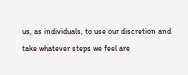us, as individuals, to use our discretion and take whatever steps we feel are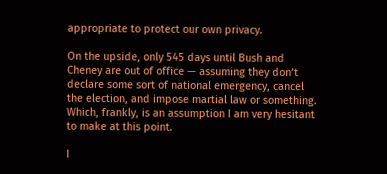appropriate to protect our own privacy.

On the upside, only 545 days until Bush and Cheney are out of office — assuming they don’t declare some sort of national emergency, cancel the election, and impose martial law or something. Which, frankly, is an assumption I am very hesitant to make at this point.

I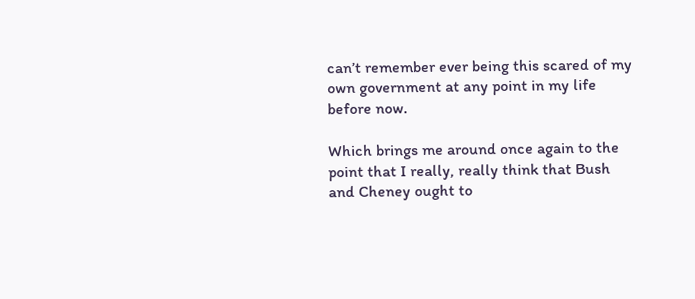can’t remember ever being this scared of my own government at any point in my life before now.

Which brings me around once again to the point that I really, really think that Bush and Cheney ought to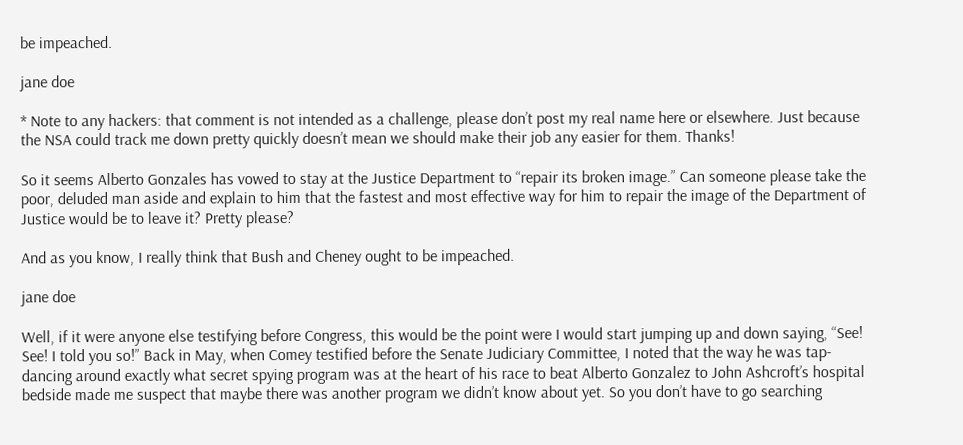be impeached.

jane doe

* Note to any hackers: that comment is not intended as a challenge, please don’t post my real name here or elsewhere. Just because the NSA could track me down pretty quickly doesn’t mean we should make their job any easier for them. Thanks!

So it seems Alberto Gonzales has vowed to stay at the Justice Department to “repair its broken image.” Can someone please take the poor, deluded man aside and explain to him that the fastest and most effective way for him to repair the image of the Department of Justice would be to leave it? Pretty please?

And as you know, I really think that Bush and Cheney ought to be impeached.

jane doe

Well, if it were anyone else testifying before Congress, this would be the point were I would start jumping up and down saying, “See! See! I told you so!” Back in May, when Comey testified before the Senate Judiciary Committee, I noted that the way he was tap-dancing around exactly what secret spying program was at the heart of his race to beat Alberto Gonzalez to John Ashcroft’s hospital bedside made me suspect that maybe there was another program we didn’t know about yet. So you don’t have to go searching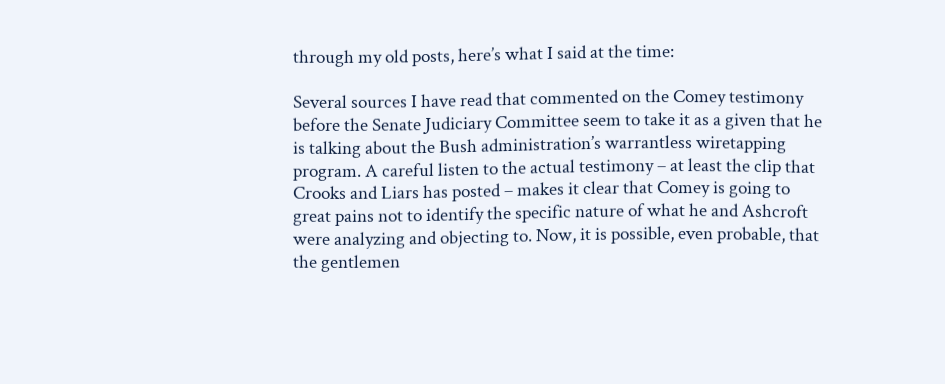through my old posts, here’s what I said at the time:

Several sources I have read that commented on the Comey testimony before the Senate Judiciary Committee seem to take it as a given that he is talking about the Bush administration’s warrantless wiretapping program. A careful listen to the actual testimony – at least the clip that Crooks and Liars has posted – makes it clear that Comey is going to great pains not to identify the specific nature of what he and Ashcroft were analyzing and objecting to. Now, it is possible, even probable, that the gentlemen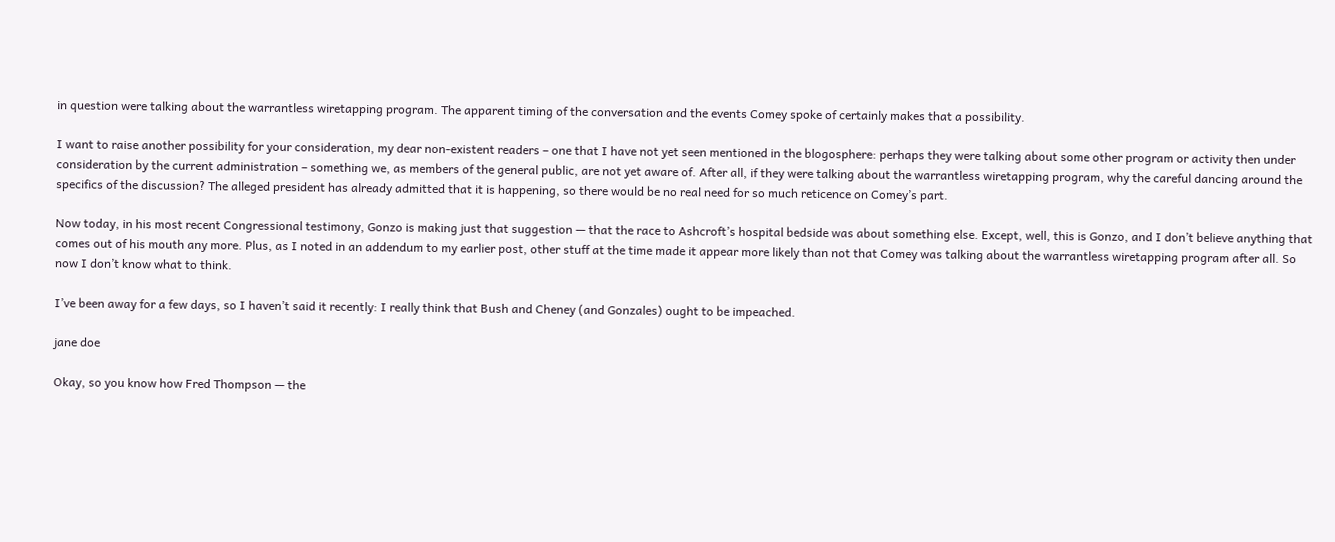in question were talking about the warrantless wiretapping program. The apparent timing of the conversation and the events Comey spoke of certainly makes that a possibility.

I want to raise another possibility for your consideration, my dear non-existent readers – one that I have not yet seen mentioned in the blogosphere: perhaps they were talking about some other program or activity then under consideration by the current administration – something we, as members of the general public, are not yet aware of. After all, if they were talking about the warrantless wiretapping program, why the careful dancing around the specifics of the discussion? The alleged president has already admitted that it is happening, so there would be no real need for so much reticence on Comey’s part.

Now today, in his most recent Congressional testimony, Gonzo is making just that suggestion — that the race to Ashcroft’s hospital bedside was about something else. Except, well, this is Gonzo, and I don’t believe anything that comes out of his mouth any more. Plus, as I noted in an addendum to my earlier post, other stuff at the time made it appear more likely than not that Comey was talking about the warrantless wiretapping program after all. So now I don’t know what to think.

I’ve been away for a few days, so I haven’t said it recently: I really think that Bush and Cheney (and Gonzales) ought to be impeached.

jane doe

Okay, so you know how Fred Thompson — the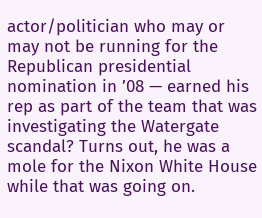actor/politician who may or may not be running for the Republican presidential nomination in ’08 — earned his rep as part of the team that was investigating the Watergate scandal? Turns out, he was a mole for the Nixon White House while that was going on.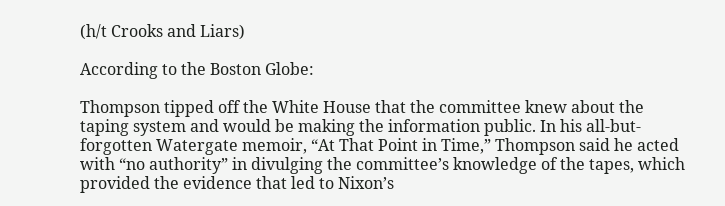(h/t Crooks and Liars)

According to the Boston Globe:

Thompson tipped off the White House that the committee knew about the taping system and would be making the information public. In his all-but-forgotten Watergate memoir, “At That Point in Time,” Thompson said he acted with “no authority” in divulging the committee’s knowledge of the tapes, which provided the evidence that led to Nixon’s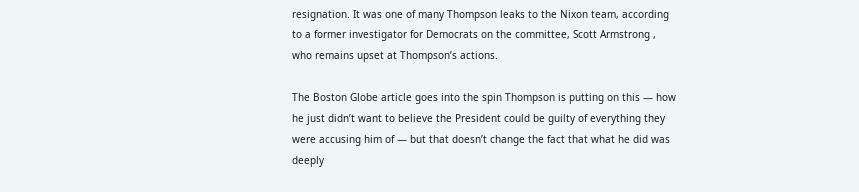resignation. It was one of many Thompson leaks to the Nixon team, according to a former investigator for Democrats on the committee, Scott Armstrong , who remains upset at Thompson’s actions.

The Boston Globe article goes into the spin Thompson is putting on this — how he just didn’t want to believe the President could be guilty of everything they were accusing him of — but that doesn’t change the fact that what he did was deeply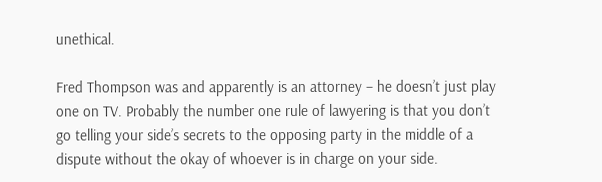unethical.

Fred Thompson was and apparently is an attorney – he doesn’t just play one on TV. Probably the number one rule of lawyering is that you don’t go telling your side’s secrets to the opposing party in the middle of a dispute without the okay of whoever is in charge on your side.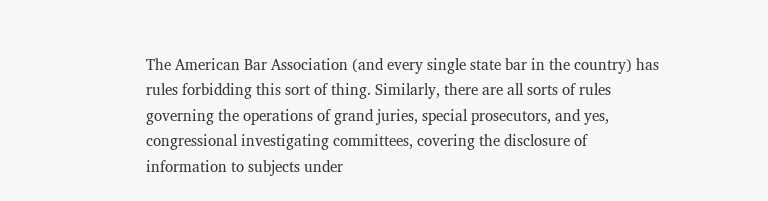The American Bar Association (and every single state bar in the country) has rules forbidding this sort of thing. Similarly, there are all sorts of rules governing the operations of grand juries, special prosecutors, and yes, congressional investigating committees, covering the disclosure of information to subjects under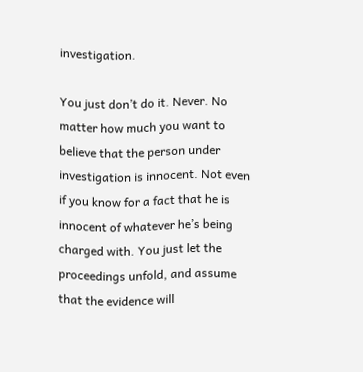investigation.

You just don’t do it. Never. No matter how much you want to believe that the person under investigation is innocent. Not even if you know for a fact that he is innocent of whatever he’s being charged with. You just let the proceedings unfold, and assume that the evidence will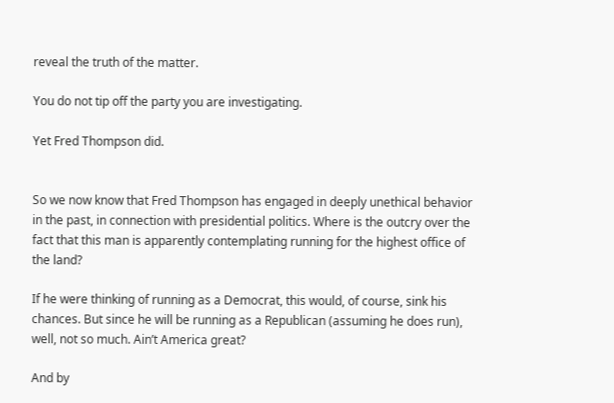reveal the truth of the matter.

You do not tip off the party you are investigating.

Yet Fred Thompson did.


So we now know that Fred Thompson has engaged in deeply unethical behavior in the past, in connection with presidential politics. Where is the outcry over the fact that this man is apparently contemplating running for the highest office of the land?

If he were thinking of running as a Democrat, this would, of course, sink his chances. But since he will be running as a Republican (assuming he does run), well, not so much. Ain’t America great?

And by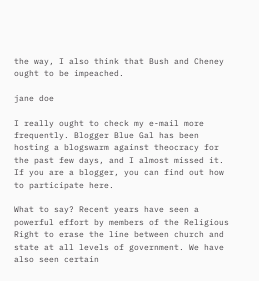the way, I also think that Bush and Cheney ought to be impeached.

jane doe

I really ought to check my e-mail more frequently. Blogger Blue Gal has been hosting a blogswarm against theocracy for the past few days, and I almost missed it. If you are a blogger, you can find out how to participate here.

What to say? Recent years have seen a powerful effort by members of the Religious Right to erase the line between church and state at all levels of government. We have also seen certain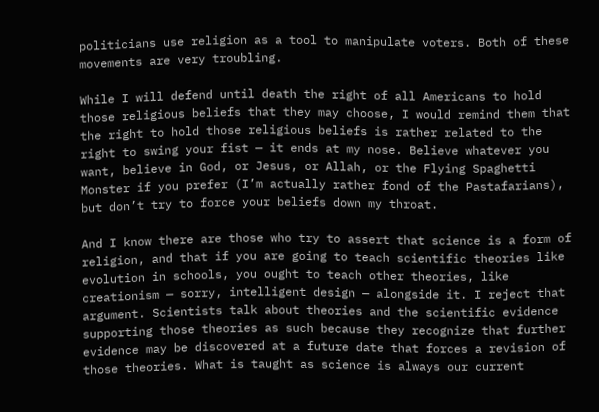politicians use religion as a tool to manipulate voters. Both of these movements are very troubling.

While I will defend until death the right of all Americans to hold those religious beliefs that they may choose, I would remind them that the right to hold those religious beliefs is rather related to the right to swing your fist — it ends at my nose. Believe whatever you want, believe in God, or Jesus, or Allah, or the Flying Spaghetti Monster if you prefer (I’m actually rather fond of the Pastafarians), but don’t try to force your beliefs down my throat.

And I know there are those who try to assert that science is a form of religion, and that if you are going to teach scientific theories like evolution in schools, you ought to teach other theories, like creationism — sorry, intelligent design — alongside it. I reject that argument. Scientists talk about theories and the scientific evidence supporting those theories as such because they recognize that further evidence may be discovered at a future date that forces a revision of those theories. What is taught as science is always our current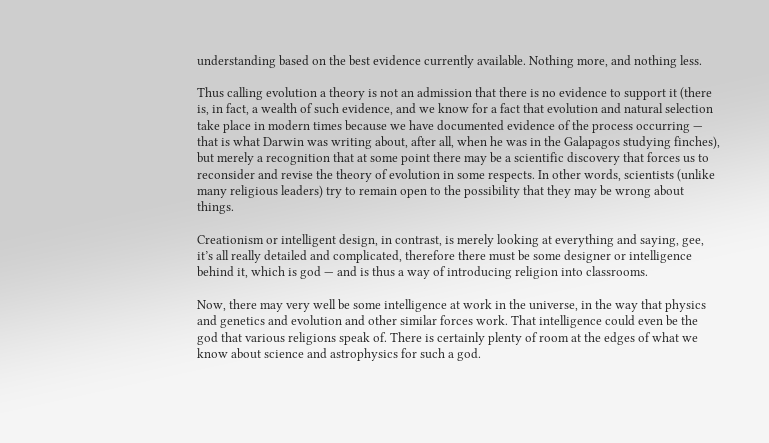understanding based on the best evidence currently available. Nothing more, and nothing less.

Thus calling evolution a theory is not an admission that there is no evidence to support it (there is, in fact, a wealth of such evidence, and we know for a fact that evolution and natural selection take place in modern times because we have documented evidence of the process occurring — that is what Darwin was writing about, after all, when he was in the Galapagos studying finches), but merely a recognition that at some point there may be a scientific discovery that forces us to reconsider and revise the theory of evolution in some respects. In other words, scientists (unlike many religious leaders) try to remain open to the possibility that they may be wrong about things.

Creationism or intelligent design, in contrast, is merely looking at everything and saying, gee, it’s all really detailed and complicated, therefore there must be some designer or intelligence behind it, which is god — and is thus a way of introducing religion into classrooms.

Now, there may very well be some intelligence at work in the universe, in the way that physics and genetics and evolution and other similar forces work. That intelligence could even be the god that various religions speak of. There is certainly plenty of room at the edges of what we know about science and astrophysics for such a god.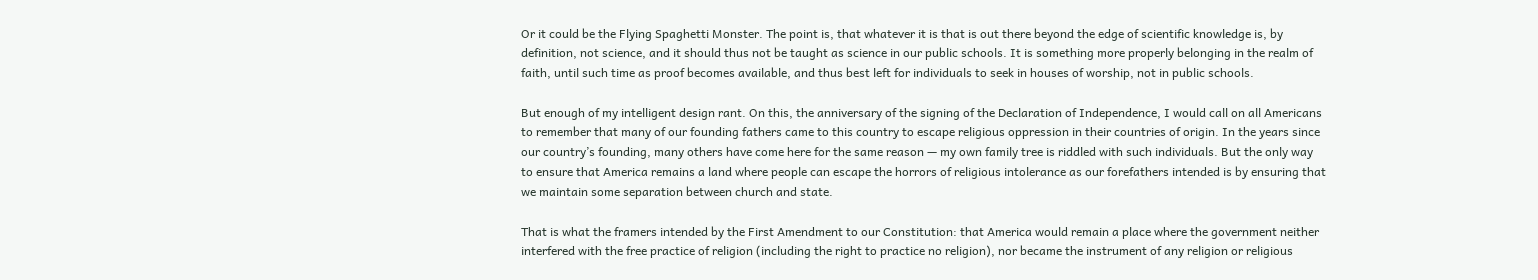Or it could be the Flying Spaghetti Monster. The point is, that whatever it is that is out there beyond the edge of scientific knowledge is, by definition, not science, and it should thus not be taught as science in our public schools. It is something more properly belonging in the realm of faith, until such time as proof becomes available, and thus best left for individuals to seek in houses of worship, not in public schools.

But enough of my intelligent design rant. On this, the anniversary of the signing of the Declaration of Independence, I would call on all Americans to remember that many of our founding fathers came to this country to escape religious oppression in their countries of origin. In the years since our country’s founding, many others have come here for the same reason — my own family tree is riddled with such individuals. But the only way to ensure that America remains a land where people can escape the horrors of religious intolerance as our forefathers intended is by ensuring that we maintain some separation between church and state.

That is what the framers intended by the First Amendment to our Constitution: that America would remain a place where the government neither interfered with the free practice of religion (including the right to practice no religion), nor became the instrument of any religion or religious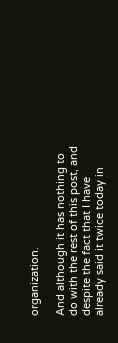organization.

And although it has nothing to do with the rest of this post, and despite the fact that I have already said it twice today in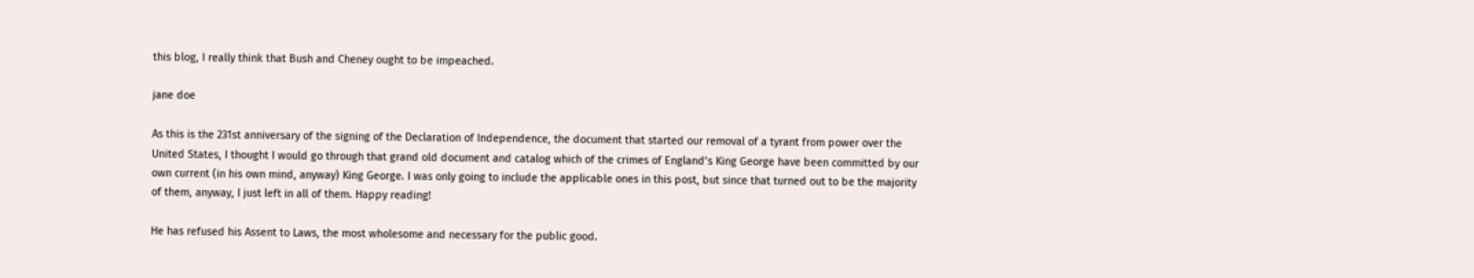this blog, I really think that Bush and Cheney ought to be impeached.

jane doe

As this is the 231st anniversary of the signing of the Declaration of Independence, the document that started our removal of a tyrant from power over the United States, I thought I would go through that grand old document and catalog which of the crimes of England’s King George have been committed by our own current (in his own mind, anyway) King George. I was only going to include the applicable ones in this post, but since that turned out to be the majority of them, anyway, I just left in all of them. Happy reading!

He has refused his Assent to Laws, the most wholesome and necessary for the public good.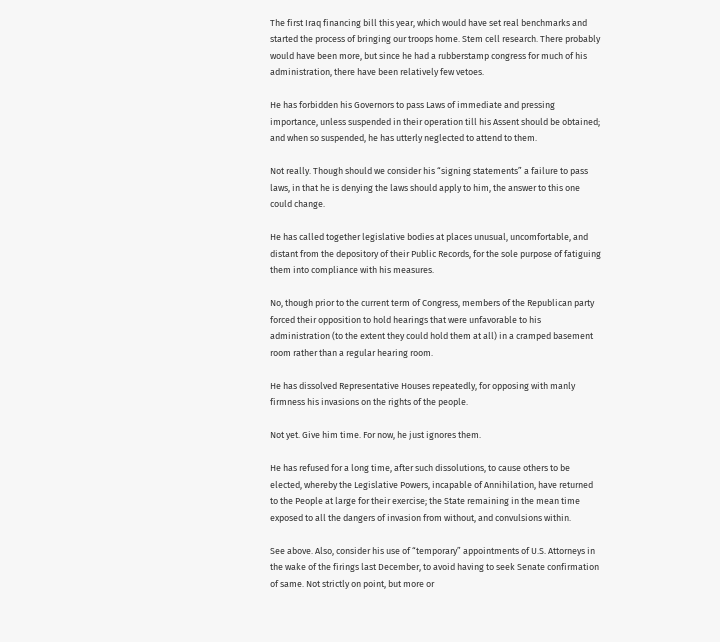The first Iraq financing bill this year, which would have set real benchmarks and started the process of bringing our troops home. Stem cell research. There probably would have been more, but since he had a rubberstamp congress for much of his administration, there have been relatively few vetoes.

He has forbidden his Governors to pass Laws of immediate and pressing importance, unless suspended in their operation till his Assent should be obtained; and when so suspended, he has utterly neglected to attend to them.

Not really. Though should we consider his “signing statements” a failure to pass laws, in that he is denying the laws should apply to him, the answer to this one could change.

He has called together legislative bodies at places unusual, uncomfortable, and distant from the depository of their Public Records, for the sole purpose of fatiguing them into compliance with his measures.

No, though prior to the current term of Congress, members of the Republican party forced their opposition to hold hearings that were unfavorable to his administration (to the extent they could hold them at all) in a cramped basement room rather than a regular hearing room.

He has dissolved Representative Houses repeatedly, for opposing with manly firmness his invasions on the rights of the people.

Not yet. Give him time. For now, he just ignores them.

He has refused for a long time, after such dissolutions, to cause others to be elected, whereby the Legislative Powers, incapable of Annihilation, have returned to the People at large for their exercise; the State remaining in the mean time exposed to all the dangers of invasion from without, and convulsions within.

See above. Also, consider his use of “temporary” appointments of U.S. Attorneys in the wake of the firings last December, to avoid having to seek Senate confirmation of same. Not strictly on point, but more or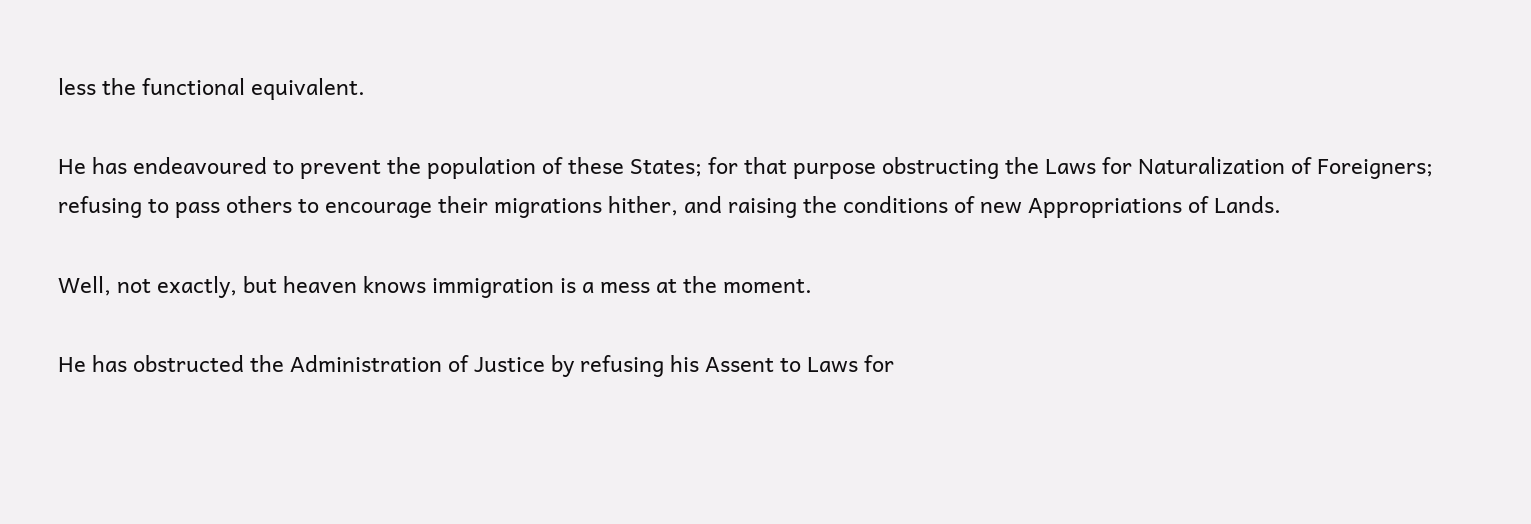less the functional equivalent.

He has endeavoured to prevent the population of these States; for that purpose obstructing the Laws for Naturalization of Foreigners; refusing to pass others to encourage their migrations hither, and raising the conditions of new Appropriations of Lands.

Well, not exactly, but heaven knows immigration is a mess at the moment.

He has obstructed the Administration of Justice by refusing his Assent to Laws for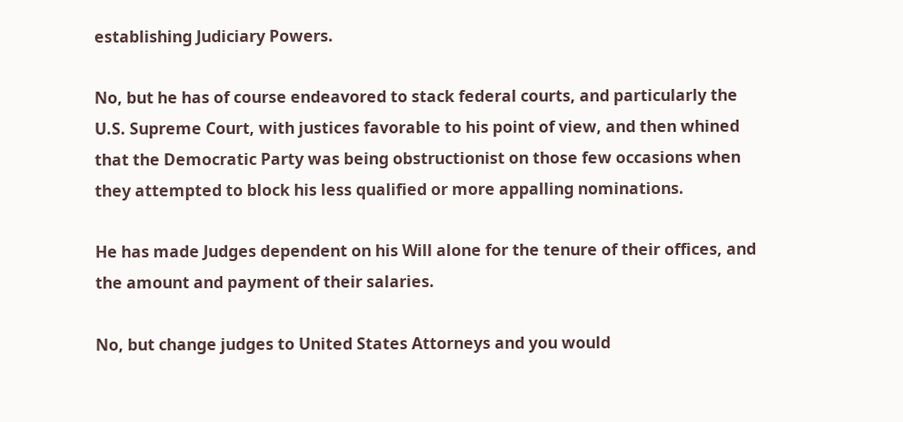establishing Judiciary Powers.

No, but he has of course endeavored to stack federal courts, and particularly the U.S. Supreme Court, with justices favorable to his point of view, and then whined that the Democratic Party was being obstructionist on those few occasions when they attempted to block his less qualified or more appalling nominations.

He has made Judges dependent on his Will alone for the tenure of their offices, and the amount and payment of their salaries.

No, but change judges to United States Attorneys and you would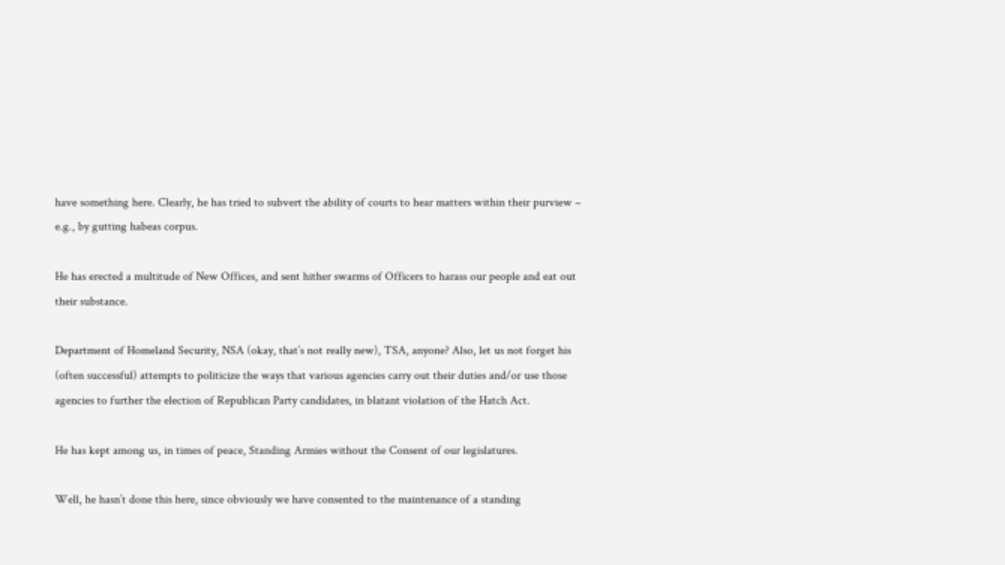have something here. Clearly, he has tried to subvert the ability of courts to hear matters within their purview – e.g., by gutting habeas corpus.

He has erected a multitude of New Offices, and sent hither swarms of Officers to harass our people and eat out their substance.

Department of Homeland Security, NSA (okay, that’s not really new), TSA, anyone? Also, let us not forget his (often successful) attempts to politicize the ways that various agencies carry out their duties and/or use those agencies to further the election of Republican Party candidates, in blatant violation of the Hatch Act.

He has kept among us, in times of peace, Standing Armies without the Consent of our legislatures.

Well, he hasn’t done this here, since obviously we have consented to the maintenance of a standing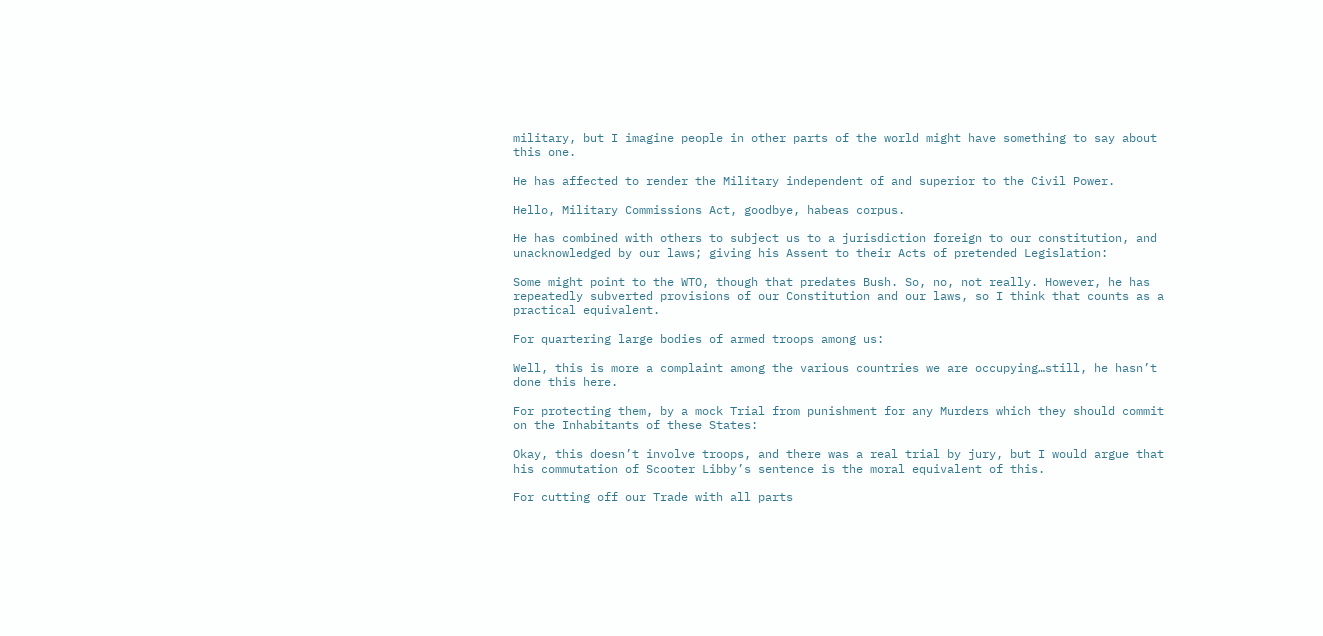military, but I imagine people in other parts of the world might have something to say about this one.

He has affected to render the Military independent of and superior to the Civil Power.

Hello, Military Commissions Act, goodbye, habeas corpus.

He has combined with others to subject us to a jurisdiction foreign to our constitution, and unacknowledged by our laws; giving his Assent to their Acts of pretended Legislation:

Some might point to the WTO, though that predates Bush. So, no, not really. However, he has repeatedly subverted provisions of our Constitution and our laws, so I think that counts as a practical equivalent.

For quartering large bodies of armed troops among us:

Well, this is more a complaint among the various countries we are occupying…still, he hasn’t done this here.

For protecting them, by a mock Trial from punishment for any Murders which they should commit on the Inhabitants of these States:

Okay, this doesn’t involve troops, and there was a real trial by jury, but I would argue that his commutation of Scooter Libby’s sentence is the moral equivalent of this.

For cutting off our Trade with all parts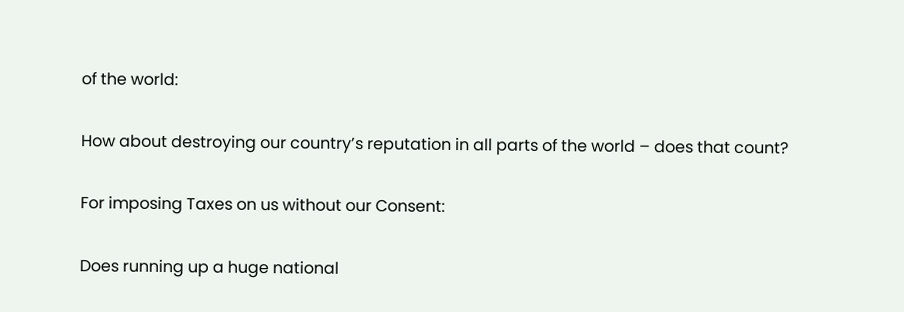of the world:

How about destroying our country’s reputation in all parts of the world – does that count?

For imposing Taxes on us without our Consent:

Does running up a huge national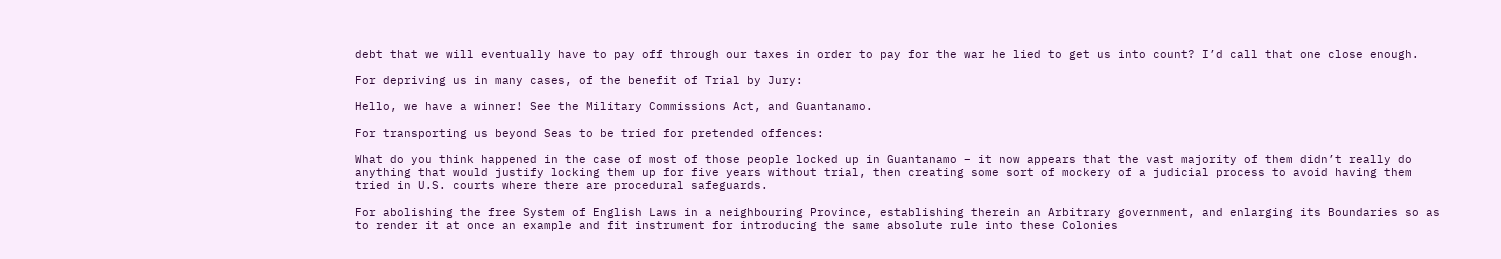debt that we will eventually have to pay off through our taxes in order to pay for the war he lied to get us into count? I’d call that one close enough.

For depriving us in many cases, of the benefit of Trial by Jury:

Hello, we have a winner! See the Military Commissions Act, and Guantanamo.

For transporting us beyond Seas to be tried for pretended offences:

What do you think happened in the case of most of those people locked up in Guantanamo – it now appears that the vast majority of them didn’t really do anything that would justify locking them up for five years without trial, then creating some sort of mockery of a judicial process to avoid having them tried in U.S. courts where there are procedural safeguards.

For abolishing the free System of English Laws in a neighbouring Province, establishing therein an Arbitrary government, and enlarging its Boundaries so as to render it at once an example and fit instrument for introducing the same absolute rule into these Colonies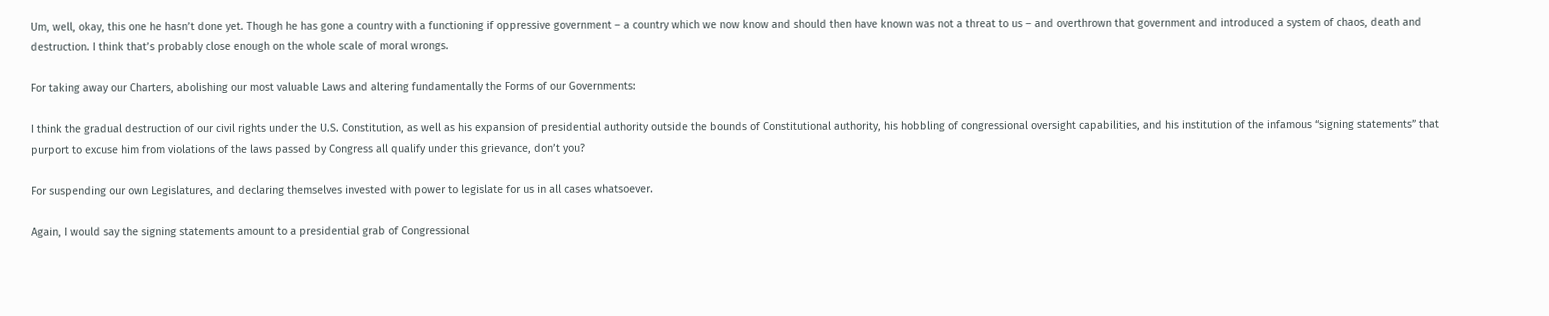Um, well, okay, this one he hasn’t done yet. Though he has gone a country with a functioning if oppressive government – a country which we now know and should then have known was not a threat to us – and overthrown that government and introduced a system of chaos, death and destruction. I think that’s probably close enough on the whole scale of moral wrongs.

For taking away our Charters, abolishing our most valuable Laws and altering fundamentally the Forms of our Governments:

I think the gradual destruction of our civil rights under the U.S. Constitution, as well as his expansion of presidential authority outside the bounds of Constitutional authority, his hobbling of congressional oversight capabilities, and his institution of the infamous “signing statements” that purport to excuse him from violations of the laws passed by Congress all qualify under this grievance, don’t you?

For suspending our own Legislatures, and declaring themselves invested with power to legislate for us in all cases whatsoever.

Again, I would say the signing statements amount to a presidential grab of Congressional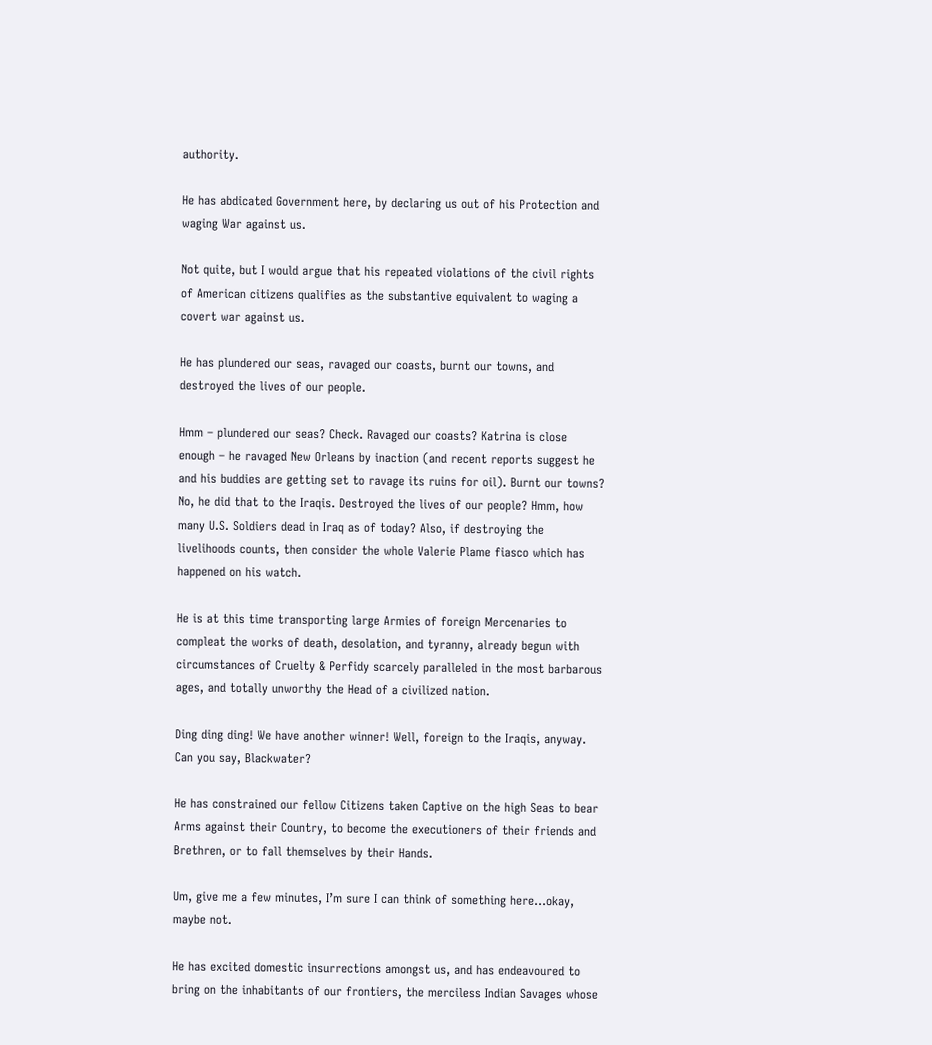authority.

He has abdicated Government here, by declaring us out of his Protection and waging War against us.

Not quite, but I would argue that his repeated violations of the civil rights of American citizens qualifies as the substantive equivalent to waging a covert war against us.

He has plundered our seas, ravaged our coasts, burnt our towns, and destroyed the lives of our people.

Hmm – plundered our seas? Check. Ravaged our coasts? Katrina is close enough – he ravaged New Orleans by inaction (and recent reports suggest he and his buddies are getting set to ravage its ruins for oil). Burnt our towns? No, he did that to the Iraqis. Destroyed the lives of our people? Hmm, how many U.S. Soldiers dead in Iraq as of today? Also, if destroying the livelihoods counts, then consider the whole Valerie Plame fiasco which has happened on his watch.

He is at this time transporting large Armies of foreign Mercenaries to compleat the works of death, desolation, and tyranny, already begun with circumstances of Cruelty & Perfidy scarcely paralleled in the most barbarous ages, and totally unworthy the Head of a civilized nation.

Ding ding ding! We have another winner! Well, foreign to the Iraqis, anyway. Can you say, Blackwater?

He has constrained our fellow Citizens taken Captive on the high Seas to bear Arms against their Country, to become the executioners of their friends and Brethren, or to fall themselves by their Hands.

Um, give me a few minutes, I’m sure I can think of something here…okay, maybe not.

He has excited domestic insurrections amongst us, and has endeavoured to bring on the inhabitants of our frontiers, the merciless Indian Savages whose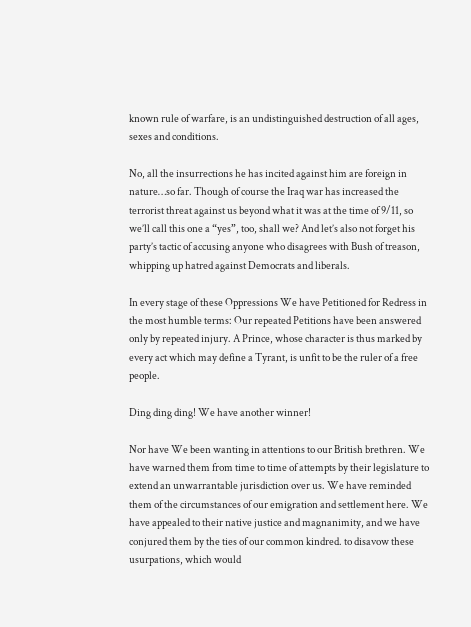known rule of warfare, is an undistinguished destruction of all ages, sexes and conditions.

No, all the insurrections he has incited against him are foreign in nature…so far. Though of course the Iraq war has increased the terrorist threat against us beyond what it was at the time of 9/11, so we’ll call this one a “yes”, too, shall we? And let’s also not forget his party’s tactic of accusing anyone who disagrees with Bush of treason, whipping up hatred against Democrats and liberals.

In every stage of these Oppressions We have Petitioned for Redress in the most humble terms: Our repeated Petitions have been answered only by repeated injury. A Prince, whose character is thus marked by every act which may define a Tyrant, is unfit to be the ruler of a free people.

Ding ding ding! We have another winner!

Nor have We been wanting in attentions to our British brethren. We have warned them from time to time of attempts by their legislature to extend an unwarrantable jurisdiction over us. We have reminded them of the circumstances of our emigration and settlement here. We have appealed to their native justice and magnanimity, and we have conjured them by the ties of our common kindred. to disavow these usurpations, which would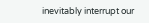inevitably interrupt our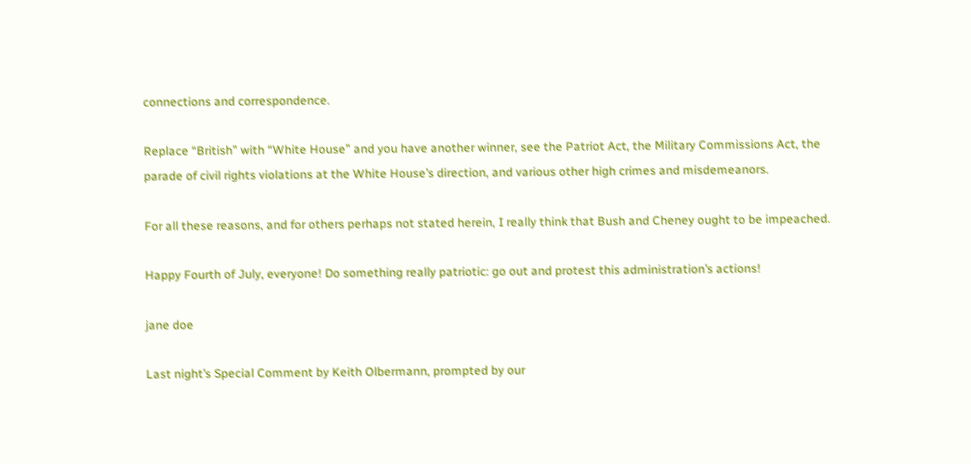connections and correspondence.

Replace “British” with “White House” and you have another winner, see the Patriot Act, the Military Commissions Act, the parade of civil rights violations at the White House’s direction, and various other high crimes and misdemeanors.

For all these reasons, and for others perhaps not stated herein, I really think that Bush and Cheney ought to be impeached.

Happy Fourth of July, everyone! Do something really patriotic: go out and protest this administration’s actions!

jane doe

Last night’s Special Comment by Keith Olbermann, prompted by our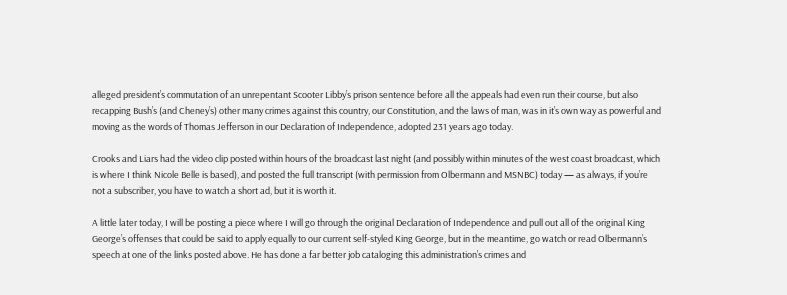alleged president’s commutation of an unrepentant Scooter Libby’s prison sentence before all the appeals had even run their course, but also recapping Bush’s (and Cheney’s) other many crimes against this country, our Constitution, and the laws of man, was in it’s own way as powerful and moving as the words of Thomas Jefferson in our Declaration of Independence, adopted 231 years ago today.

Crooks and Liars had the video clip posted within hours of the broadcast last night (and possibly within minutes of the west coast broadcast, which is where I think Nicole Belle is based), and posted the full transcript (with permission from Olbermann and MSNBC) today — as always, if you’re not a subscriber, you have to watch a short ad, but it is worth it.

A little later today, I will be posting a piece where I will go through the original Declaration of Independence and pull out all of the original King George’s offenses that could be said to apply equally to our current self-styled King George, but in the meantime, go watch or read Olbermann’s speech at one of the links posted above. He has done a far better job cataloging this administration’s crimes and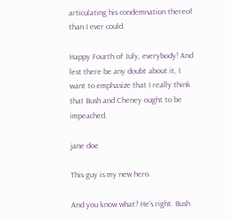articulating his condemnation thereof than I ever could.

Happy Fourth of July, everybody! And lest there be any doubt about it, I want to emphasize that I really think that Bush and Cheney ought to be impeached.

jane doe

This guy is my new hero.

And you know what? He’s right. Bush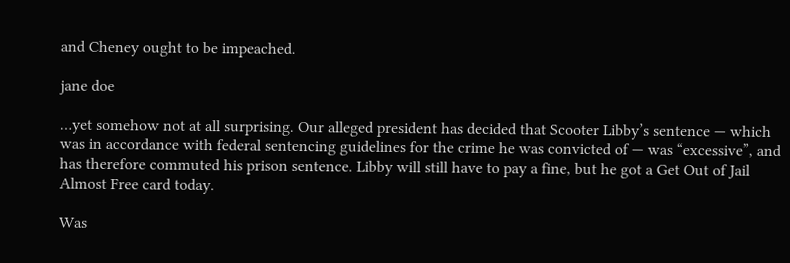and Cheney ought to be impeached.

jane doe

…yet somehow not at all surprising. Our alleged president has decided that Scooter Libby’s sentence — which was in accordance with federal sentencing guidelines for the crime he was convicted of — was “excessive”, and has therefore commuted his prison sentence. Libby will still have to pay a fine, but he got a Get Out of Jail Almost Free card today.

Was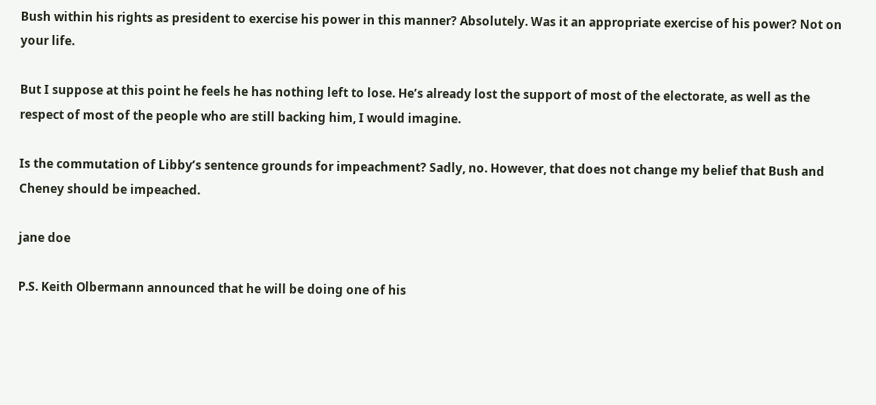Bush within his rights as president to exercise his power in this manner? Absolutely. Was it an appropriate exercise of his power? Not on your life.

But I suppose at this point he feels he has nothing left to lose. He’s already lost the support of most of the electorate, as well as the respect of most of the people who are still backing him, I would imagine.

Is the commutation of Libby’s sentence grounds for impeachment? Sadly, no. However, that does not change my belief that Bush and Cheney should be impeached.

jane doe

P.S. Keith Olbermann announced that he will be doing one of his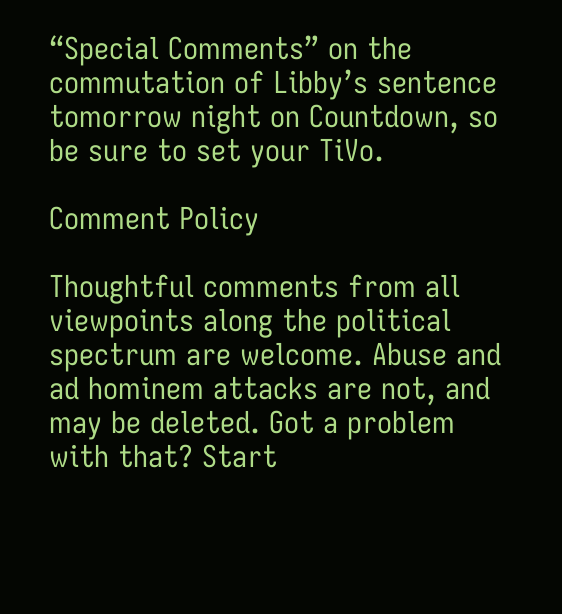“Special Comments” on the commutation of Libby’s sentence tomorrow night on Countdown, so be sure to set your TiVo.

Comment Policy

Thoughtful comments from all viewpoints along the political spectrum are welcome. Abuse and ad hominem attacks are not, and may be deleted. Got a problem with that? Start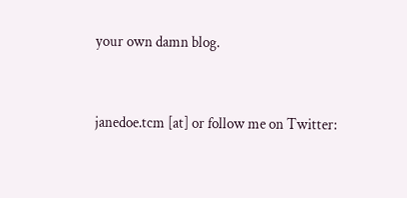your own damn blog.


janedoe.tcm [at] or follow me on Twitter: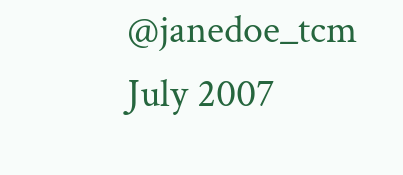@janedoe_tcm
July 2007